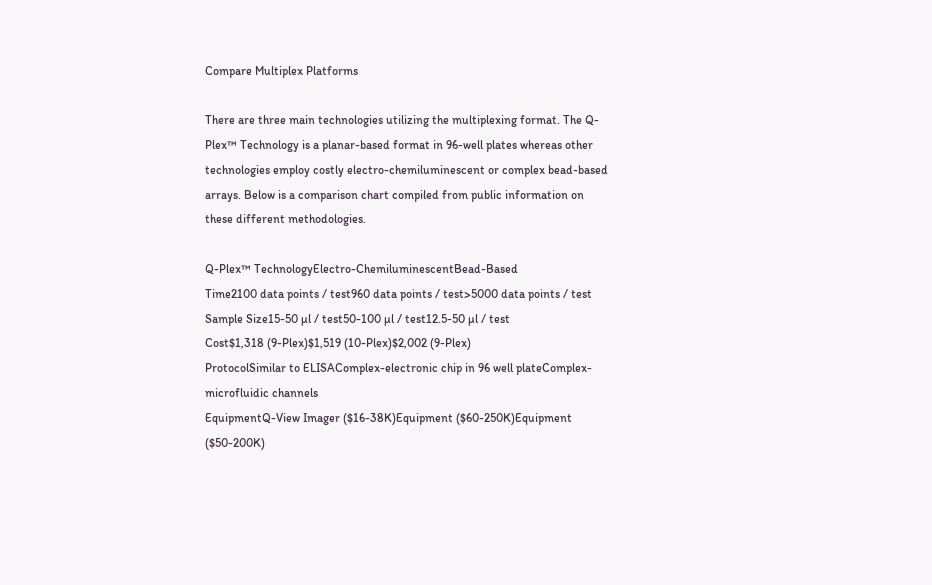Compare Multiplex Platforms

There are three main technologies utilizing the multiplexing format. The Q-Plex™ Technology is a planar-based format in 96-well plates whereas other technologies employ costly electro-chemiluminescent or complex bead-based arrays. Below is a comparison chart compiled from public information on these different methodologies.

Q-Plex™ TechnologyElectro-ChemiluminescentBead-Based
Time2100 data points / test960 data points / test>5000 data points / test
Sample Size15-50 µl / test50-100 µl / test12.5-50 µl / test
Cost$1,318 (9-Plex)$1,519 (10-Plex)$2,002 (9-Plex)
ProtocolSimilar to ELISAComplex-electronic chip in 96 well plateComplex-microfluidic channels
EquipmentQ-View Imager ($16-38K)Equipment ($60-250K)Equipment ($50-200K)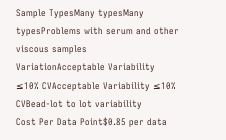Sample TypesMany typesMany typesProblems with serum and other viscous samples
VariationAcceptable Variability ≤10% CVAcceptable Variability ≤10% CVBead-lot to lot variability
Cost Per Data Point$0.85 per data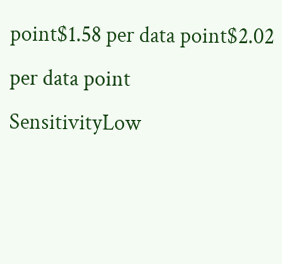point$1.58 per data point$2.02 per data point
SensitivityLow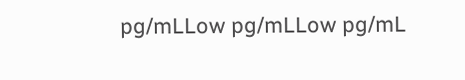pg/mLLow pg/mLLow pg/mL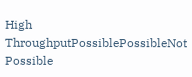High ThroughputPossiblePossibleNot Possible